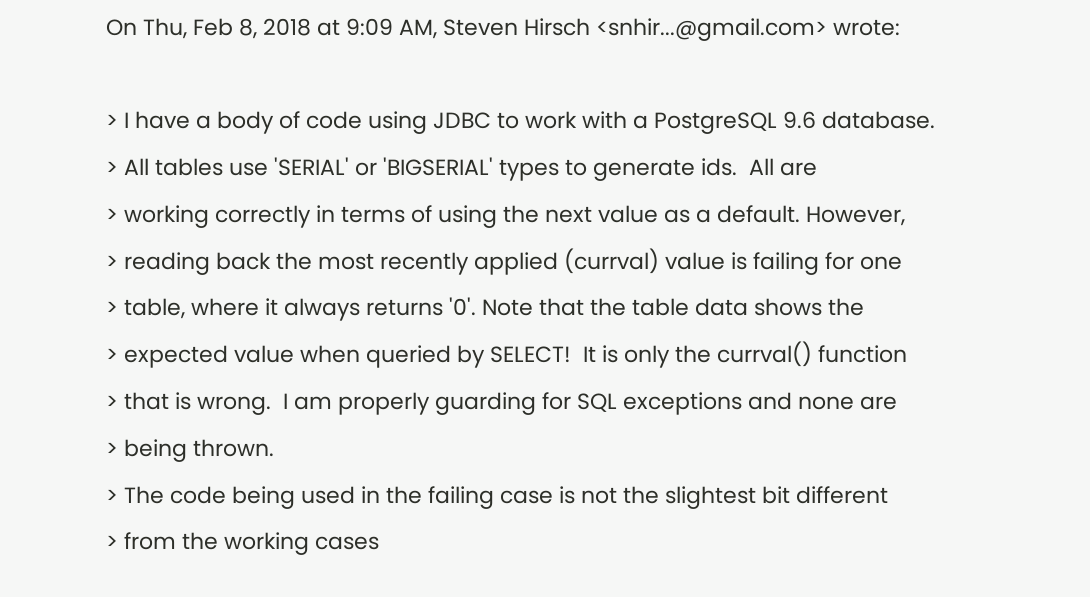On Thu, Feb 8, 2018 at 9:09 AM, Steven Hirsch <snhir...@gmail.com> wrote:

> I have a body of code using JDBC to work with a PostgreSQL 9.6 database.
> All tables use 'SERIAL' or 'BIGSERIAL' types to generate ids.  All are
> working correctly in terms of using the next value as a default. However,
> reading back the most recently applied (currval) value is failing for one
> table, where it always returns '0'. Note that the table data shows the
> expected value when queried by SELECT!  It is only the currval() function
> that is wrong.  I am properly guarding for SQL exceptions and none are
> being thrown.
> The code being used in the failing case is not the slightest bit different
> from the working cases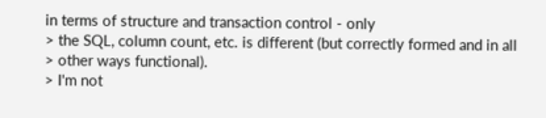in terms of structure and transaction control - only
> the SQL, column count, etc. is different (but correctly formed and in all
> other ways functional).
> I'm not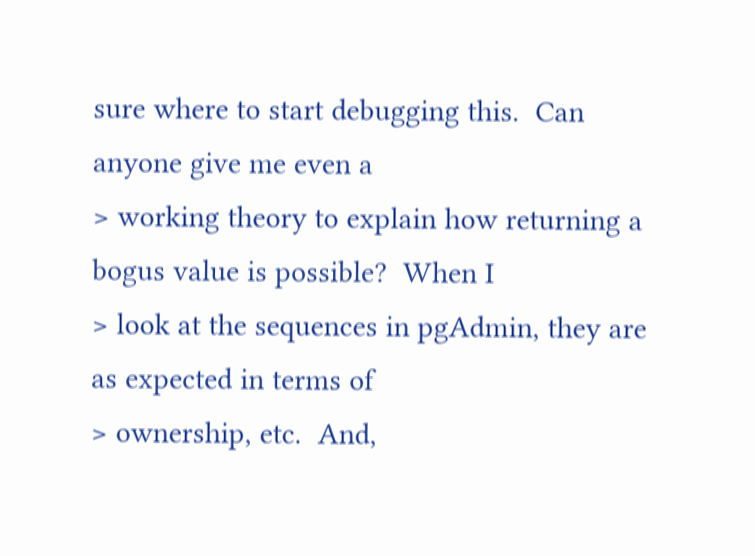sure where to start debugging this.  Can anyone give me even a
> working theory to explain how returning a bogus value is possible?  When I
> look at the sequences in pgAdmin, they are as expected in terms of
> ownership, etc.  And,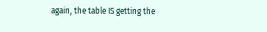again, the table IS getting the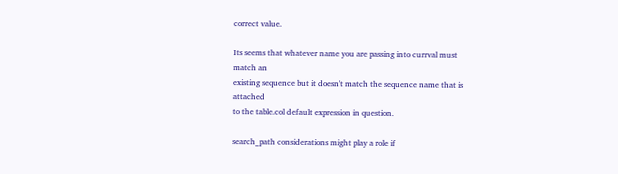correct value.

Its seems that whatever name you are passing into currval must match an
existing sequence but it doesn't match the sequence name that is attached
to the table.col default expression in question.

search_path considerations might play a role if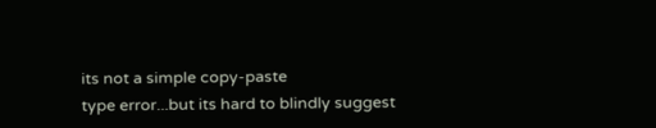its not a simple copy-paste
type error...but its hard to blindly suggest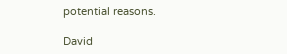potential reasons.

David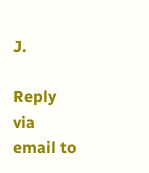J.

Reply via email to